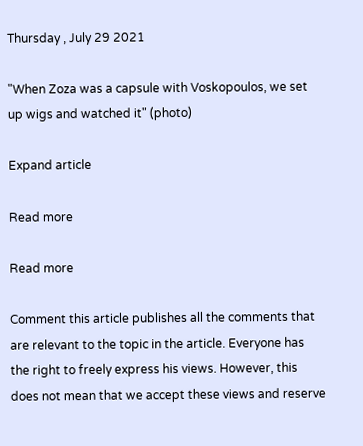Thursday , July 29 2021

"When Zoza was a capsule with Voskopoulos, we set up wigs and watched it" (photo)

Expand article

Read more

Read more

Comment this article publishes all the comments that are relevant to the topic in the article. Everyone has the right to freely express his views. However, this does not mean that we accept these views and reserve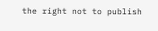the right not to publish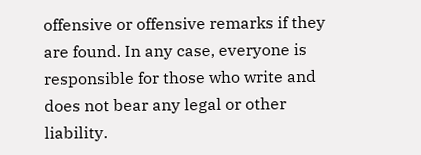offensive or offensive remarks if they are found. In any case, everyone is responsible for those who write and does not bear any legal or other liability.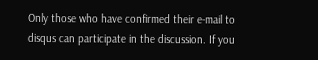Only those who have confirmed their e-mail to disqus can participate in the discussion. If you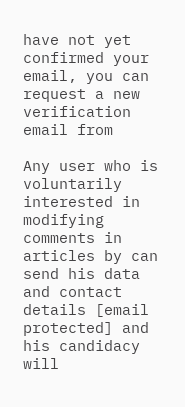have not yet confirmed your email, you can request a new verification email from

Any user who is voluntarily interested in modifying comments in articles by can send his data and contact details [email protected] and his candidacy will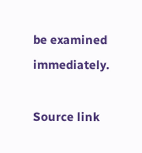be examined immediately.

Source link